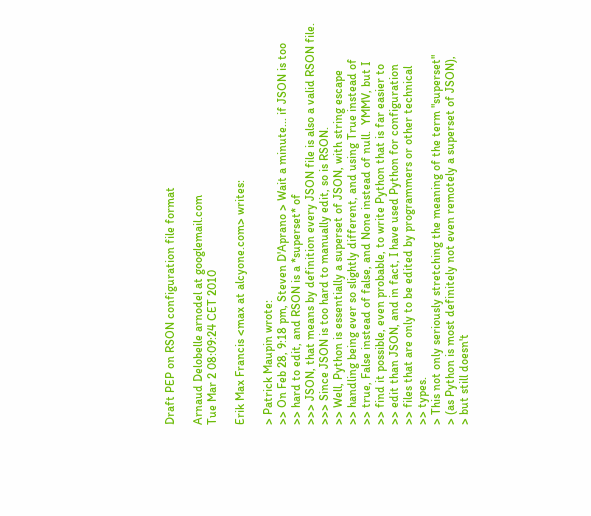Draft PEP on RSON configuration file format

Arnaud Delobelle arnodel at googlemail.com
Tue Mar 2 08:09:24 CET 2010

Erik Max Francis <max at alcyone.com> writes:

> Patrick Maupin wrote:
>> On Feb 28, 9:18 pm, Steven D'Aprano > Wait a minute... if JSON is too
>> hard to edit, and RSON is a *superset* of
>>> JSON, that means by definition every JSON file is also a valid RSON file.
>>> Since JSON is too hard to manually edit, so is RSON.
>> Well, Python is essentially a superset of JSON, with string escape
>> handling being ever so slightly different, and using True instead of
>> true, False instead of false, and None instead of null.  YMMV, but I
>> find it possible, even probable, to write Python that is far easier to
>> edit than JSON, and in fact, I have used Python for configuration
>> files that are only to be edited by programmers or other technical
>> types.
> This not only seriously stretching the meaning of the term "superset"
> (as Python is most definitely not even remotely a superset of JSON),
> but still doesn't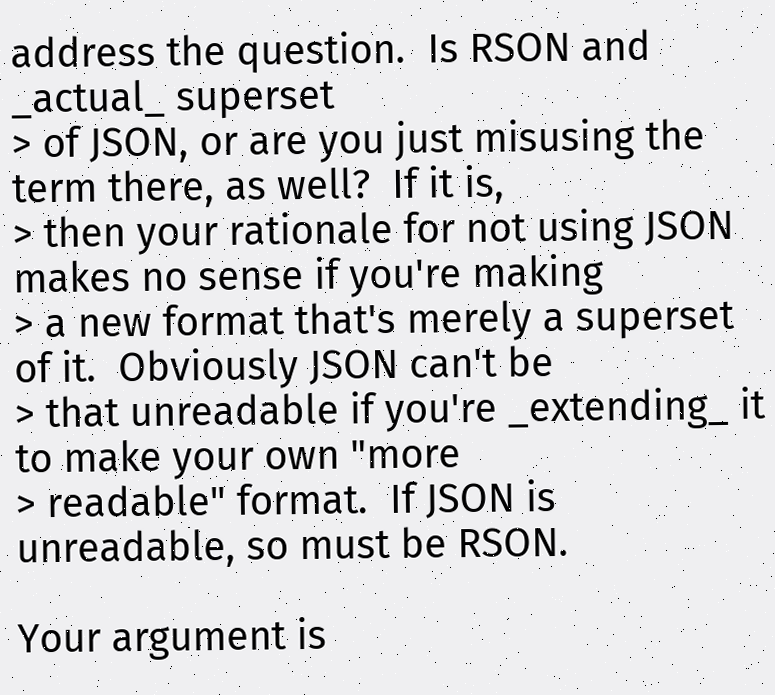address the question.  Is RSON and _actual_ superset
> of JSON, or are you just misusing the term there, as well?  If it is,
> then your rationale for not using JSON makes no sense if you're making
> a new format that's merely a superset of it.  Obviously JSON can't be
> that unreadable if you're _extending_ it to make your own "more
> readable" format.  If JSON is unreadable, so must be RSON.

Your argument is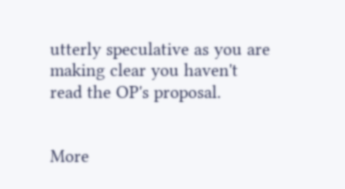utterly speculative as you are making clear you haven't
read the OP's proposal.


More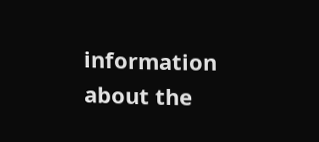information about the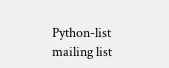Python-list mailing list